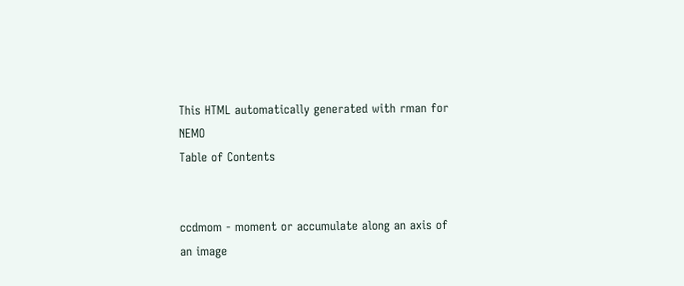This HTML automatically generated with rman for NEMO
Table of Contents


ccdmom - moment or accumulate along an axis of an image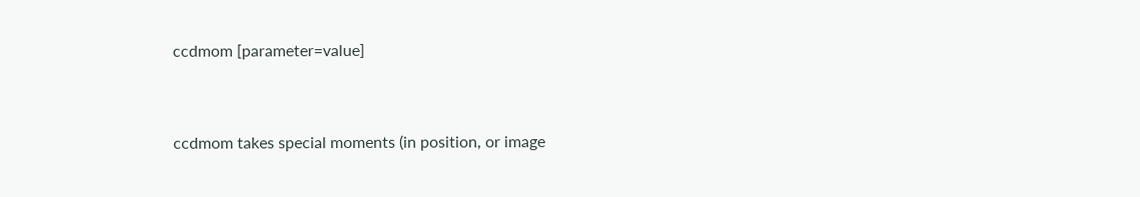ccdmom [parameter=value]


ccdmom takes special moments (in position, or image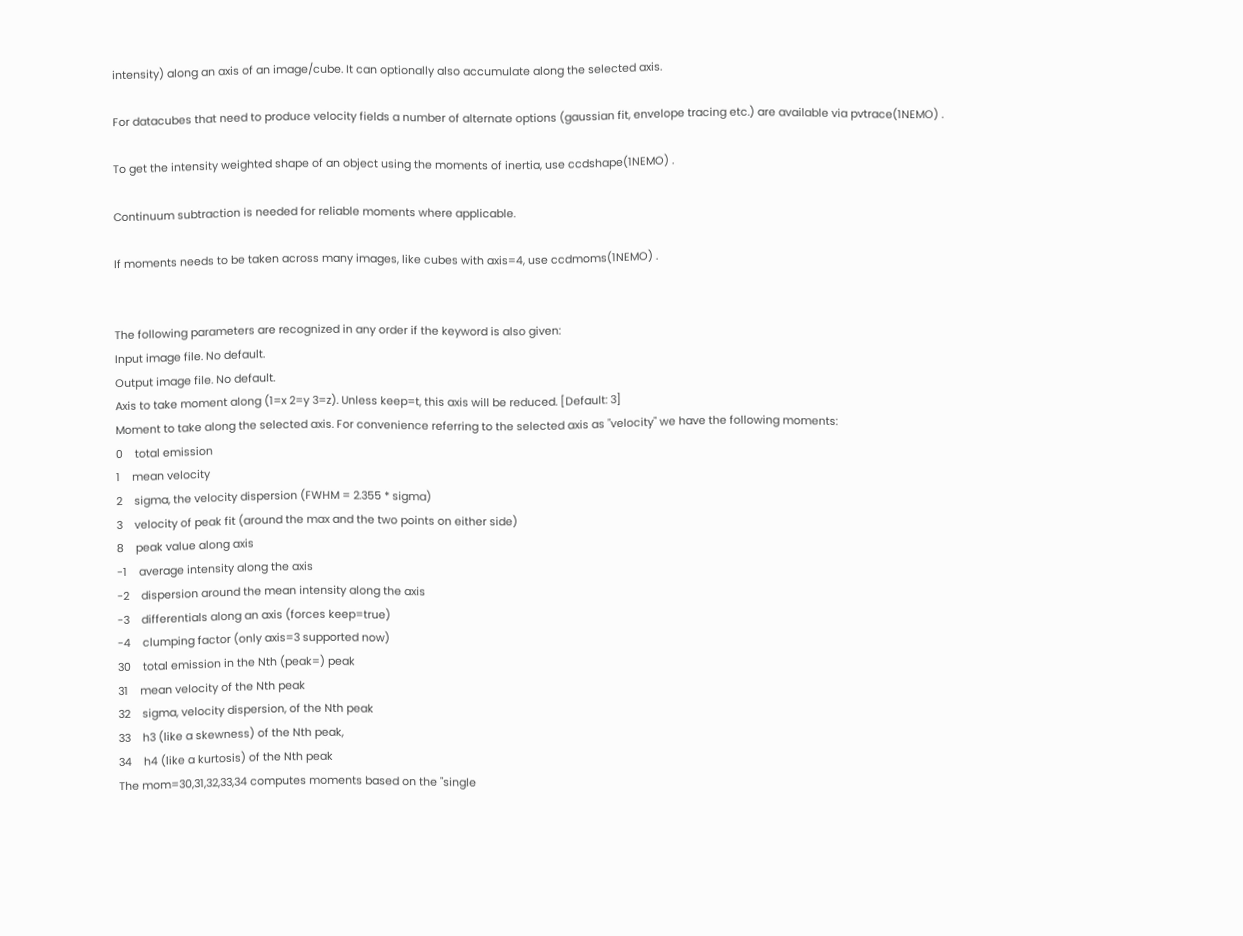intensity) along an axis of an image/cube. It can optionally also accumulate along the selected axis.

For datacubes that need to produce velocity fields a number of alternate options (gaussian fit, envelope tracing etc.) are available via pvtrace(1NEMO) .

To get the intensity weighted shape of an object using the moments of inertia, use ccdshape(1NEMO) .

Continuum subtraction is needed for reliable moments where applicable.

If moments needs to be taken across many images, like cubes with axis=4, use ccdmoms(1NEMO) .


The following parameters are recognized in any order if the keyword is also given:
Input image file. No default.
Output image file. No default.
Axis to take moment along (1=x 2=y 3=z). Unless keep=t, this axis will be reduced. [Default: 3]
Moment to take along the selected axis. For convenience referring to the selected axis as "velocity" we have the following moments:
0    total emission
1    mean velocity
2    sigma, the velocity dispersion (FWHM = 2.355 * sigma)
3    velocity of peak fit (around the max and the two points on either side)
8    peak value along axis
-1    average intensity along the axis
-2    dispersion around the mean intensity along the axis
-3    differentials along an axis (forces keep=true)
-4    clumping factor (only axis=3 supported now)
30    total emission in the Nth (peak=) peak
31    mean velocity of the Nth peak
32    sigma, velocity dispersion, of the Nth peak
33    h3 (like a skewness) of the Nth peak,
34    h4 (like a kurtosis) of the Nth peak
The mom=30,31,32,33,34 computes moments based on the "single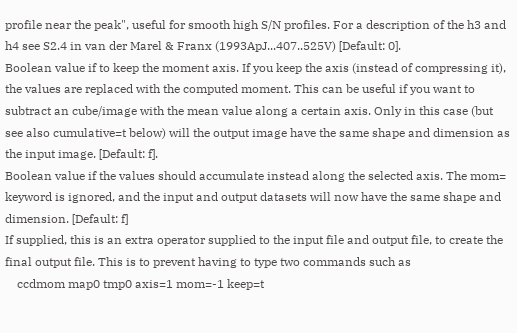profile near the peak", useful for smooth high S/N profiles. For a description of the h3 and h4 see S2.4 in van der Marel & Franx (1993ApJ...407..525V) [Default: 0].
Boolean value if to keep the moment axis. If you keep the axis (instead of compressing it), the values are replaced with the computed moment. This can be useful if you want to subtract an cube/image with the mean value along a certain axis. Only in this case (but see also cumulative=t below) will the output image have the same shape and dimension as the input image. [Default: f].
Boolean value if the values should accumulate instead along the selected axis. The mom= keyword is ignored, and the input and output datasets will now have the same shape and dimension. [Default: f]
If supplied, this is an extra operator supplied to the input file and output file, to create the final output file. This is to prevent having to type two commands such as
    ccdmom map0 tmp0 axis=1 mom=-1 keep=t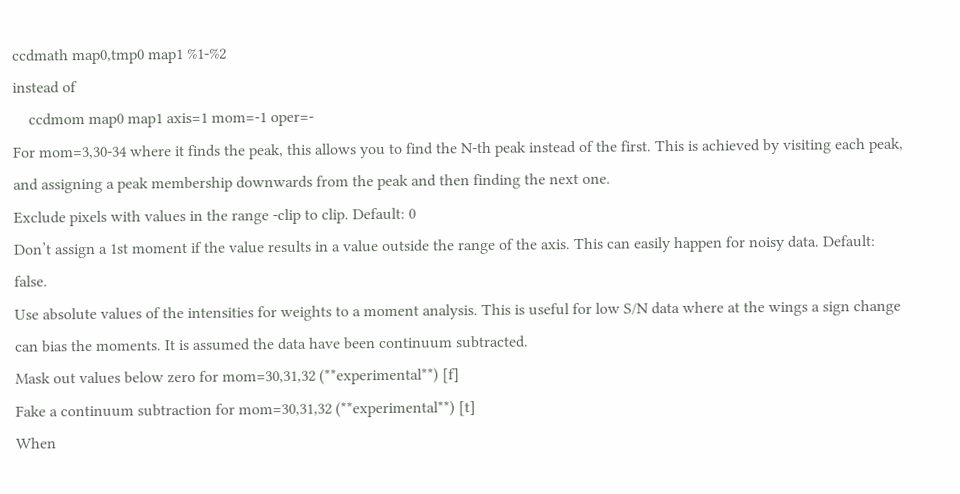ccdmath map0,tmp0 map1 %1-%2
instead of
    ccdmom map0 map1 axis=1 mom=-1 oper=-
For mom=3,30-34 where it finds the peak, this allows you to find the N-th peak instead of the first. This is achieved by visiting each peak, and assigning a peak membership downwards from the peak and then finding the next one.
Exclude pixels with values in the range -clip to clip. Default: 0
Don’t assign a 1st moment if the value results in a value outside the range of the axis. This can easily happen for noisy data. Default: false.
Use absolute values of the intensities for weights to a moment analysis. This is useful for low S/N data where at the wings a sign change can bias the moments. It is assumed the data have been continuum subtracted.
Mask out values below zero for mom=30,31,32 (**experimental**) [f]
Fake a continuum subtraction for mom=30,31,32 (**experimental**) [t]
When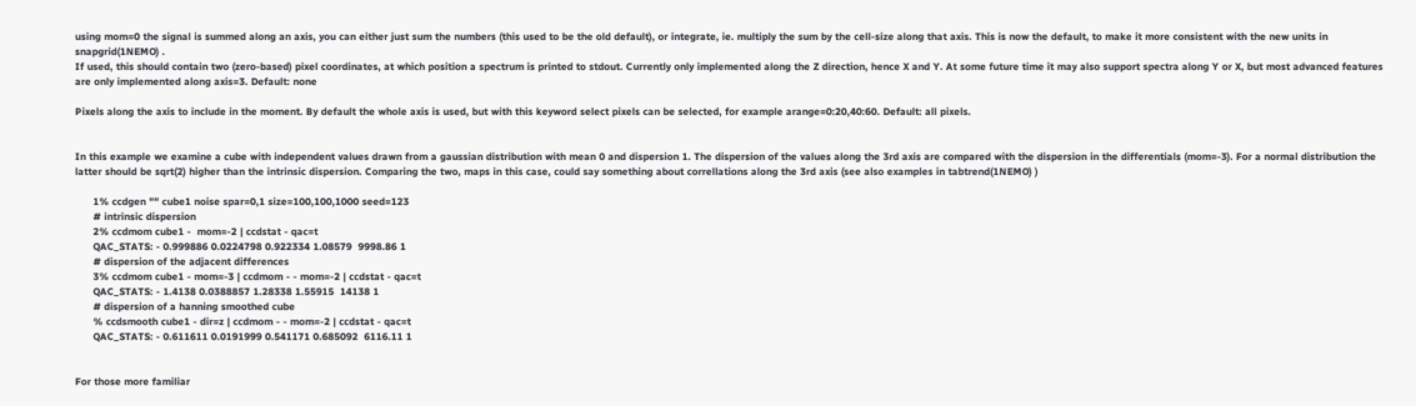using mom=0 the signal is summed along an axis, you can either just sum the numbers (this used to be the old default), or integrate, ie. multiply the sum by the cell-size along that axis. This is now the default, to make it more consistent with the new units in snapgrid(1NEMO) .
If used, this should contain two (zero-based) pixel coordinates, at which position a spectrum is printed to stdout. Currently only implemented along the Z direction, hence X and Y. At some future time it may also support spectra along Y or X, but most advanced features are only implemented along axis=3. Default: none

Pixels along the axis to include in the moment. By default the whole axis is used, but with this keyword select pixels can be selected, for example arange=0:20,40:60. Default: all pixels.


In this example we examine a cube with independent values drawn from a gaussian distribution with mean 0 and dispersion 1. The dispersion of the values along the 3rd axis are compared with the dispersion in the differentials (mom=-3). For a normal distribution the latter should be sqrt(2) higher than the intrinsic dispersion. Comparing the two, maps in this case, could say something about correllations along the 3rd axis (see also examples in tabtrend(1NEMO) )

      1% ccdgen "" cube1 noise spar=0,1 size=100,100,1000 seed=123
      # intrinsic dispersion
      2% ccdmom cube1 -  mom=-2 | ccdstat - qac=t
      QAC_STATS: - 0.999886 0.0224798 0.922334 1.08579  9998.86 1
      # dispersion of the adjacent differences
      3% ccdmom cube1 - mom=-3 | ccdmom - - mom=-2 | ccdstat - qac=t
      QAC_STATS: - 1.4138 0.0388857 1.28338 1.55915  14138 1
      # dispersion of a hanning smoothed cube
      % ccdsmooth cube1 - dir=z | ccdmom - - mom=-2 | ccdstat - qac=t
      QAC_STATS: - 0.611611 0.0191999 0.541171 0.685092  6116.11 1


For those more familiar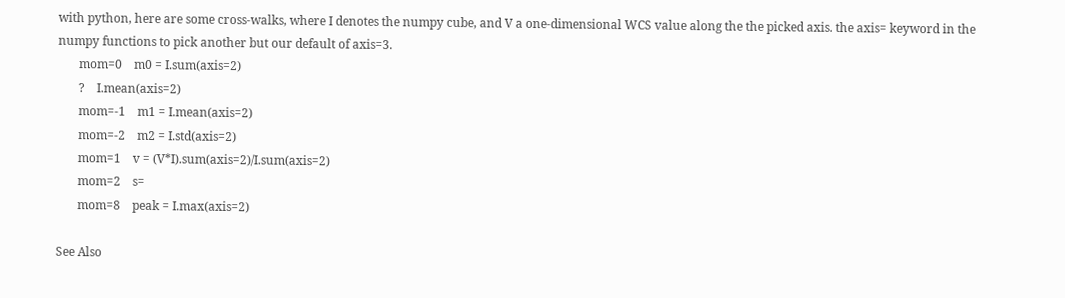with python, here are some cross-walks, where I denotes the numpy cube, and V a one-dimensional WCS value along the the picked axis. the axis= keyword in the numpy functions to pick another but our default of axis=3.
       mom=0    m0 = I.sum(axis=2)
       ?    I.mean(axis=2)
       mom=-1    m1 = I.mean(axis=2)
       mom=-2    m2 = I.std(axis=2)
       mom=1    v = (V*I).sum(axis=2)/I.sum(axis=2)
       mom=2    s=
       mom=8    peak = I.max(axis=2)

See Also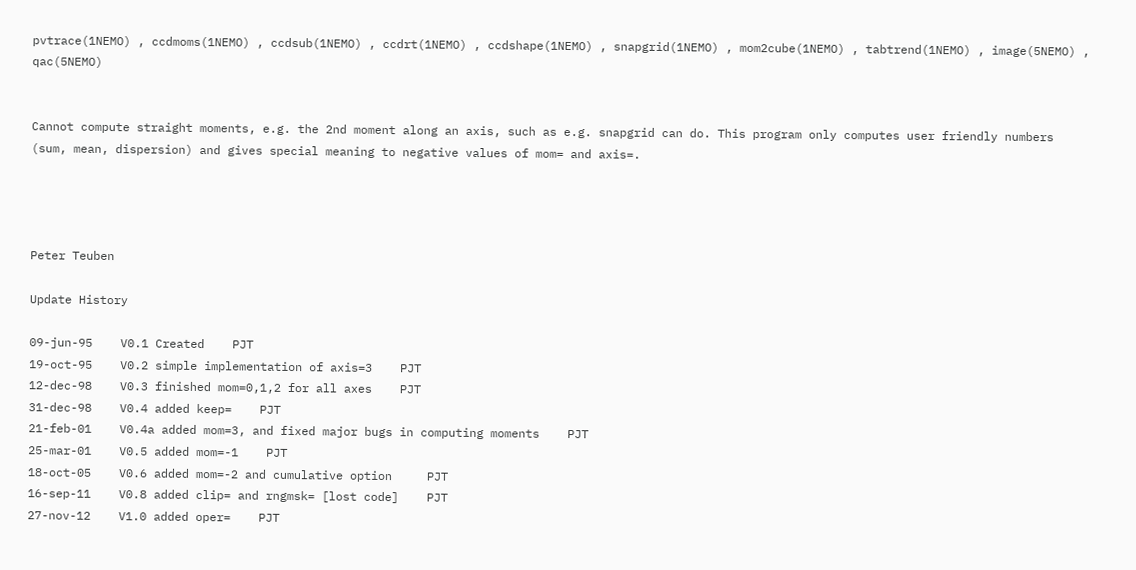pvtrace(1NEMO) , ccdmoms(1NEMO) , ccdsub(1NEMO) , ccdrt(1NEMO) , ccdshape(1NEMO) , snapgrid(1NEMO) , mom2cube(1NEMO) , tabtrend(1NEMO) , image(5NEMO) , qac(5NEMO)


Cannot compute straight moments, e.g. the 2nd moment along an axis, such as e.g. snapgrid can do. This program only computes user friendly numbers (sum, mean, dispersion) and gives special meaning to negative values of mom= and axis=.




Peter Teuben

Update History

09-jun-95    V0.1 Created    PJT
19-oct-95    V0.2 simple implementation of axis=3    PJT
12-dec-98    V0.3 finished mom=0,1,2 for all axes    PJT
31-dec-98    V0.4 added keep=    PJT
21-feb-01    V0.4a added mom=3, and fixed major bugs in computing moments    PJT
25-mar-01    V0.5 added mom=-1    PJT
18-oct-05    V0.6 added mom=-2 and cumulative option     PJT
16-sep-11    V0.8 added clip= and rngmsk= [lost code]    PJT
27-nov-12    V1.0 added oper=    PJT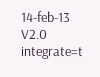14-feb-13    V2.0 integrate=t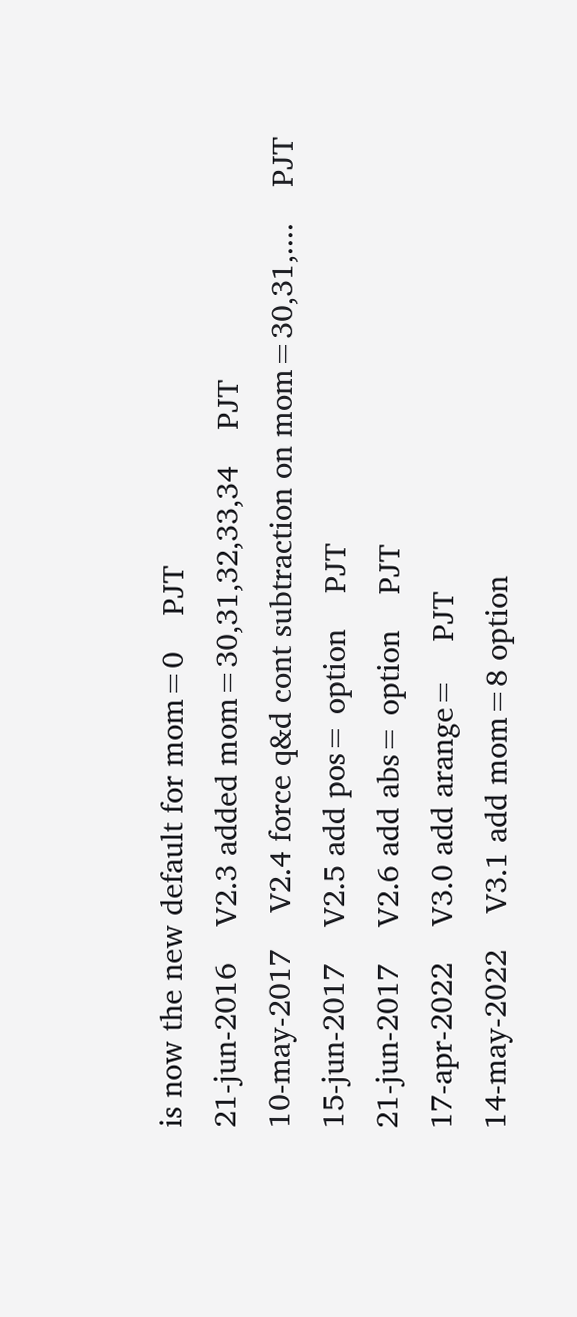is now the new default for mom=0    PJT
21-jun-2016    V2.3 added mom=30,31,32,33,34    PJT
10-may-2017    V2.4 force q&d cont subtraction on mom=30,31,....    PJT
15-jun-2017    V2.5 add pos= option    PJT
21-jun-2017    V2.6 add abs= option    PJT
17-apr-2022    V3.0 add arange=    PJT
14-may-2022    V3.1 add mom=8 option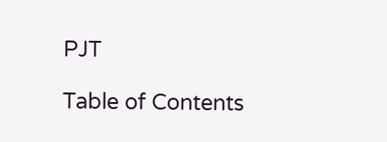PJT

Table of Contents